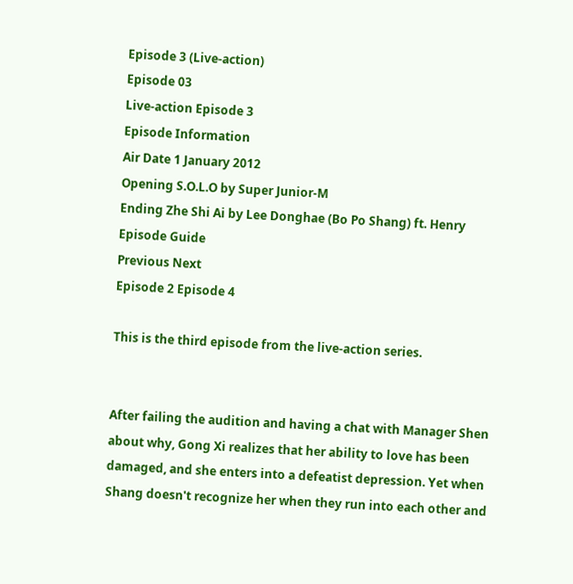Episode 3 (Live-action)
Episode 03
Live-action Episode 3
Episode Information
Air Date 1 January 2012
Opening S.O.L.O by Super Junior-M
Ending Zhe Shi Ai by Lee Donghae (Bo Po Shang) ft. Henry
Episode Guide
Previous Next
Episode 2 Episode 4

This is the third episode from the live-action series.


After failing the audition and having a chat with Manager Shen about why, Gong Xi realizes that her ability to love has been damaged, and she enters into a defeatist depression. Yet when Shang doesn't recognize her when they run into each other and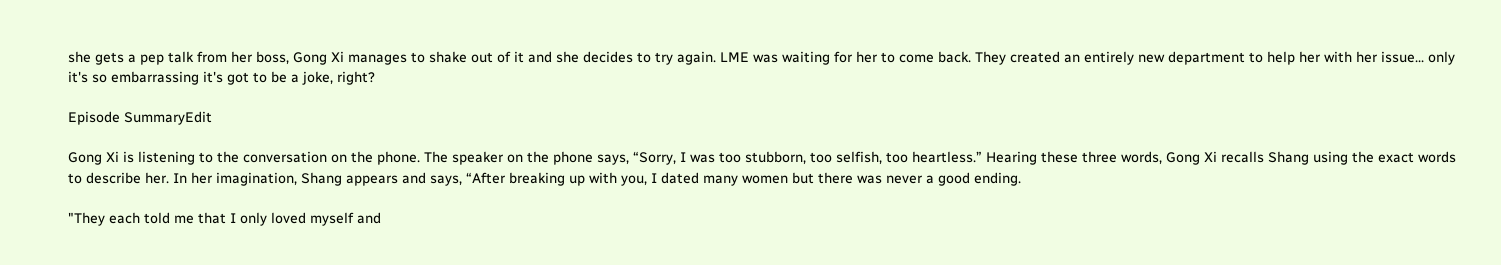she gets a pep talk from her boss, Gong Xi manages to shake out of it and she decides to try again. LME was waiting for her to come back. They created an entirely new department to help her with her issue... only it's so embarrassing it's got to be a joke, right?

Episode SummaryEdit

Gong Xi is listening to the conversation on the phone. The speaker on the phone says, “Sorry, I was too stubborn, too selfish, too heartless.” Hearing these three words, Gong Xi recalls Shang using the exact words to describe her. In her imagination, Shang appears and says, “After breaking up with you, I dated many women but there was never a good ending.

"They each told me that I only loved myself and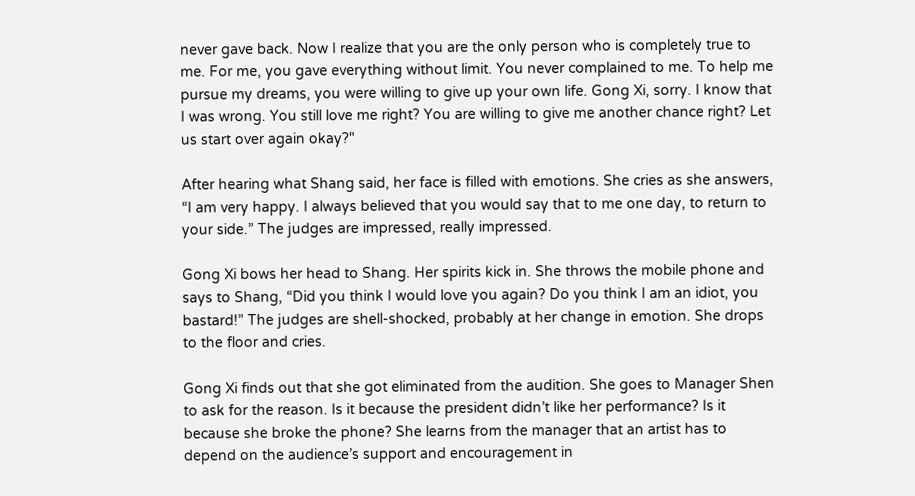never gave back. Now I realize that you are the only person who is completely true to me. For me, you gave everything without limit. You never complained to me. To help me pursue my dreams, you were willing to give up your own life. Gong Xi, sorry. I know that I was wrong. You still love me right? You are willing to give me another chance right? Let us start over again okay?"

After hearing what Shang said, her face is filled with emotions. She cries as she answers, “I am very happy. I always believed that you would say that to me one day, to return to your side.” The judges are impressed, really impressed.

Gong Xi bows her head to Shang. Her spirits kick in. She throws the mobile phone and says to Shang, “Did you think I would love you again? Do you think I am an idiot, you bastard!” The judges are shell-shocked, probably at her change in emotion. She drops to the floor and cries.

Gong Xi finds out that she got eliminated from the audition. She goes to Manager Shen to ask for the reason. Is it because the president didn’t like her performance? Is it because she broke the phone? She learns from the manager that an artist has to depend on the audience’s support and encouragement in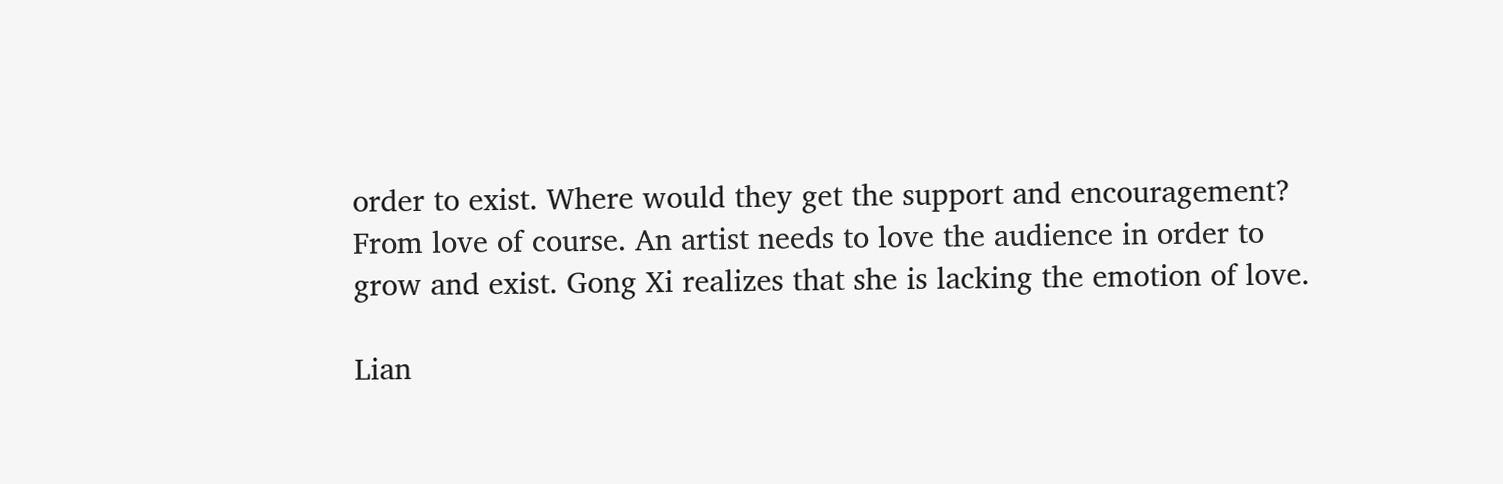order to exist. Where would they get the support and encouragement? From love of course. An artist needs to love the audience in order to grow and exist. Gong Xi realizes that she is lacking the emotion of love.

Lian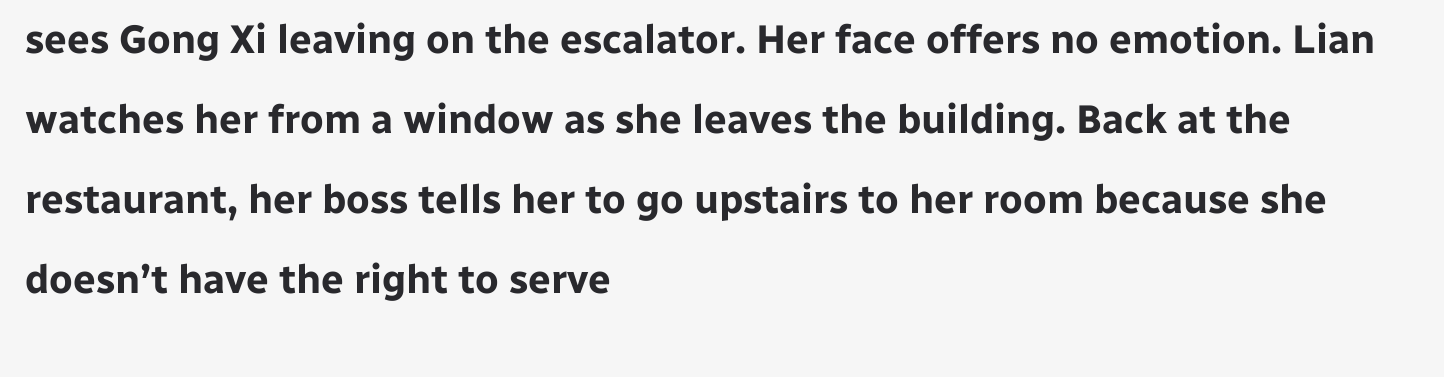sees Gong Xi leaving on the escalator. Her face offers no emotion. Lian watches her from a window as she leaves the building. Back at the restaurant, her boss tells her to go upstairs to her room because she doesn’t have the right to serve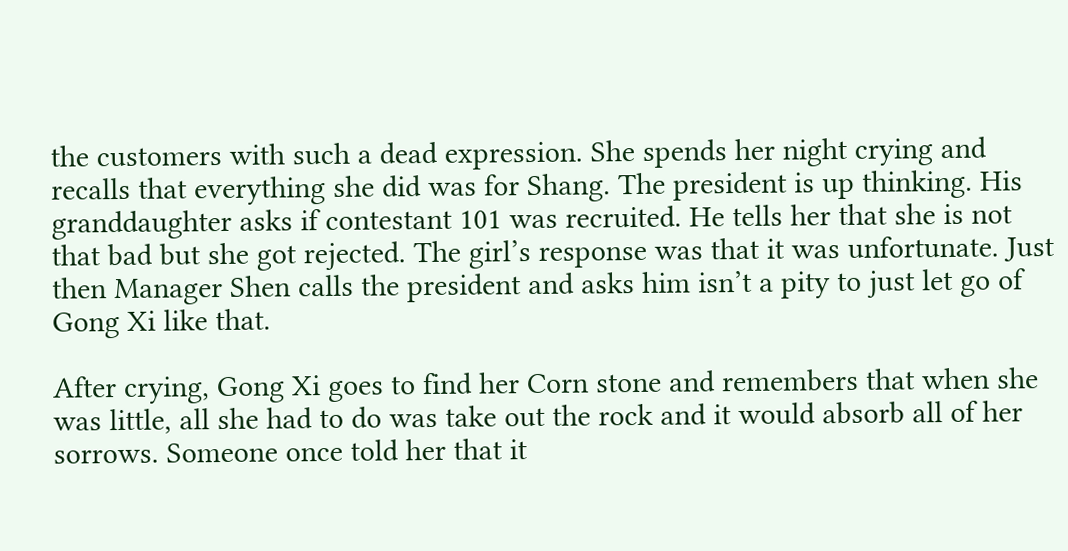the customers with such a dead expression. She spends her night crying and recalls that everything she did was for Shang. The president is up thinking. His granddaughter asks if contestant 101 was recruited. He tells her that she is not that bad but she got rejected. The girl’s response was that it was unfortunate. Just then Manager Shen calls the president and asks him isn’t a pity to just let go of Gong Xi like that.

After crying, Gong Xi goes to find her Corn stone and remembers that when she was little, all she had to do was take out the rock and it would absorb all of her sorrows. Someone once told her that it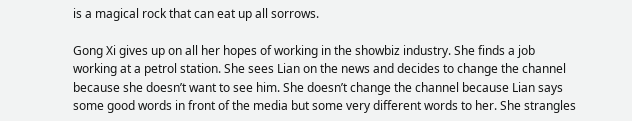is a magical rock that can eat up all sorrows.

Gong Xi gives up on all her hopes of working in the showbiz industry. She finds a job working at a petrol station. She sees Lian on the news and decides to change the channel because she doesn’t want to see him. She doesn’t change the channel because Lian says some good words in front of the media but some very different words to her. She strangles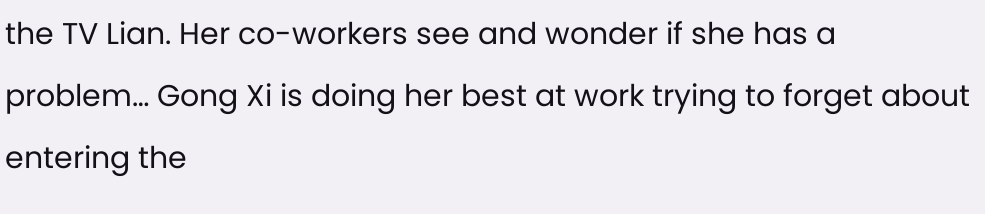the TV Lian. Her co-workers see and wonder if she has a problem… Gong Xi is doing her best at work trying to forget about entering the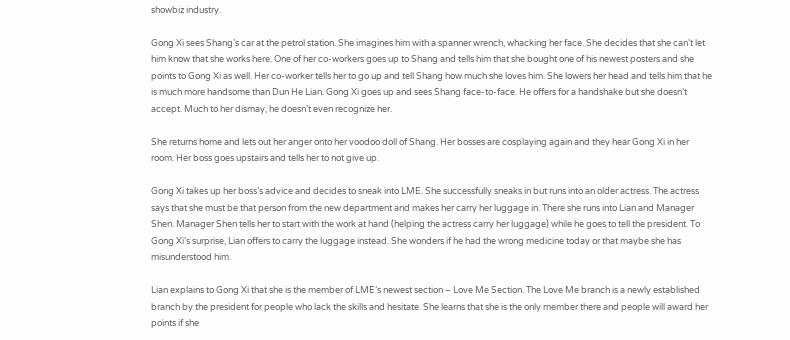showbiz industry.

Gong Xi sees Shang’s car at the petrol station. She imagines him with a spanner wrench, whacking her face. She decides that she can’t let him know that she works here. One of her co-workers goes up to Shang and tells him that she bought one of his newest posters and she points to Gong Xi as well. Her co-worker tells her to go up and tell Shang how much she loves him. She lowers her head and tells him that he is much more handsome than Dun He Lian. Gong Xi goes up and sees Shang face-to-face. He offers for a handshake but she doesn’t accept. Much to her dismay, he doesn’t even recognize her.

She returns home and lets out her anger onto her voodoo doll of Shang. Her bosses are cosplaying again and they hear Gong Xi in her room. Her boss goes upstairs and tells her to not give up.

Gong Xi takes up her boss’s advice and decides to sneak into LME. She successfully sneaks in but runs into an older actress. The actress says that she must be that person from the new department and makes her carry her luggage in. There she runs into Lian and Manager Shen. Manager Shen tells her to start with the work at hand (helping the actress carry her luggage) while he goes to tell the president. To Gong Xi’s surprise, Lian offers to carry the luggage instead. She wonders if he had the wrong medicine today or that maybe she has misunderstood him.

Lian explains to Gong Xi that she is the member of LME’s newest section – Love Me Section. The Love Me branch is a newly established branch by the president for people who lack the skills and hesitate. She learns that she is the only member there and people will award her points if she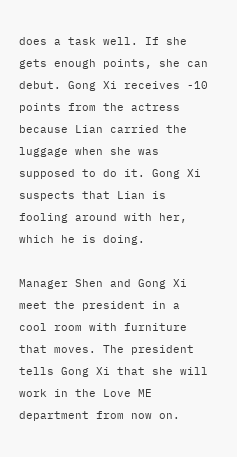does a task well. If she gets enough points, she can debut. Gong Xi receives -10 points from the actress because Lian carried the luggage when she was supposed to do it. Gong Xi suspects that Lian is fooling around with her, which he is doing.

Manager Shen and Gong Xi meet the president in a cool room with furniture that moves. The president tells Gong Xi that she will work in the Love ME department from now on.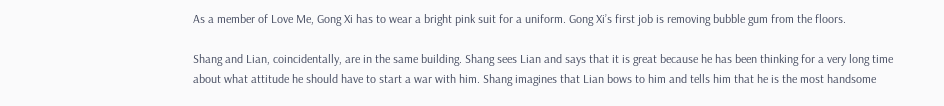As a member of Love Me, Gong Xi has to wear a bright pink suit for a uniform. Gong Xi’s first job is removing bubble gum from the floors.

Shang and Lian, coincidentally, are in the same building. Shang sees Lian and says that it is great because he has been thinking for a very long time about what attitude he should have to start a war with him. Shang imagines that Lian bows to him and tells him that he is the most handsome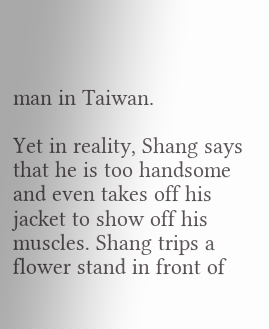man in Taiwan.

Yet in reality, Shang says that he is too handsome and even takes off his jacket to show off his muscles. Shang trips a flower stand in front of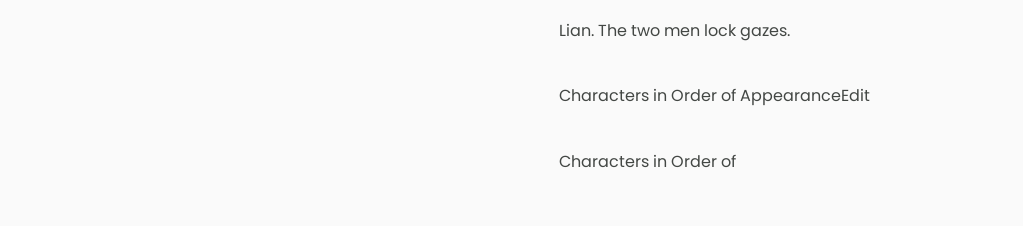Lian. The two men lock gazes.

Characters in Order of AppearanceEdit

Characters in Order of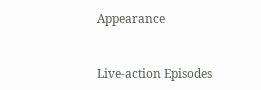Appearance


Live-action Episodes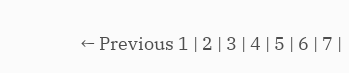← Previous 1 | 2 | 3 | 4 | 5 | 6 | 7 |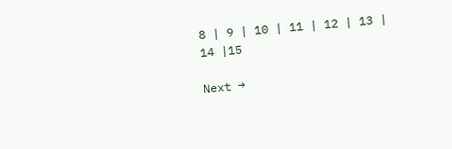8 | 9 | 10 | 11 | 12 | 13 | 14 |15

Next →